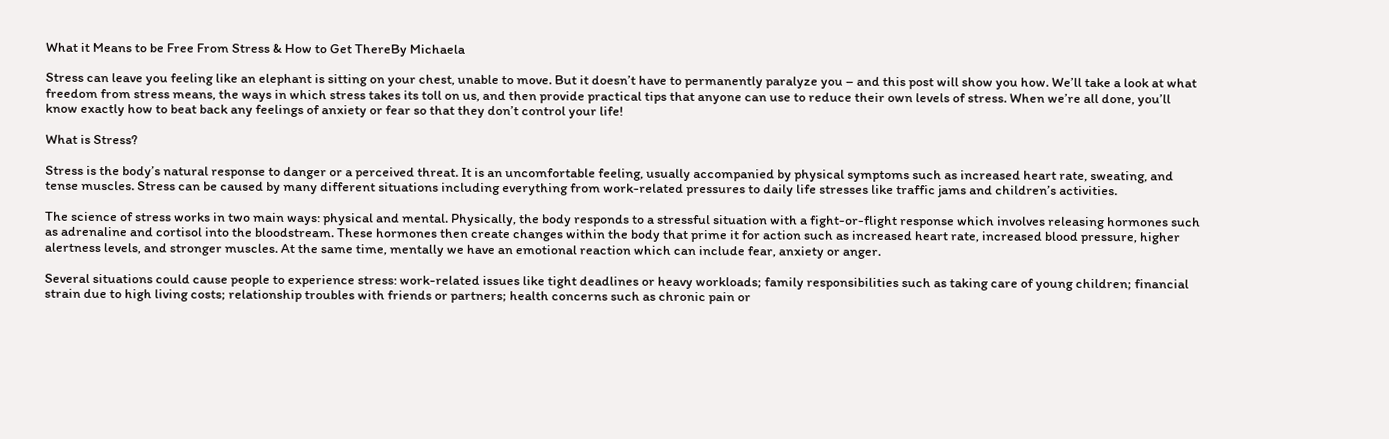What it Means to be Free From Stress & How to Get ThereBy Michaela

Stress can leave you feeling like an elephant is sitting on your chest, unable to move. But it doesn’t have to permanently paralyze you – and this post will show you how. We’ll take a look at what freedom from stress means, the ways in which stress takes its toll on us, and then provide practical tips that anyone can use to reduce their own levels of stress. When we’re all done, you’ll know exactly how to beat back any feelings of anxiety or fear so that they don’t control your life!

What is Stress?

Stress is the body’s natural response to danger or a perceived threat. It is an uncomfortable feeling, usually accompanied by physical symptoms such as increased heart rate, sweating, and tense muscles. Stress can be caused by many different situations including everything from work-related pressures to daily life stresses like traffic jams and children’s activities.

The science of stress works in two main ways: physical and mental. Physically, the body responds to a stressful situation with a fight-or-flight response which involves releasing hormones such as adrenaline and cortisol into the bloodstream. These hormones then create changes within the body that prime it for action such as increased heart rate, increased blood pressure, higher alertness levels, and stronger muscles. At the same time, mentally we have an emotional reaction which can include fear, anxiety or anger.

Several situations could cause people to experience stress: work-related issues like tight deadlines or heavy workloads; family responsibilities such as taking care of young children; financial strain due to high living costs; relationship troubles with friends or partners; health concerns such as chronic pain or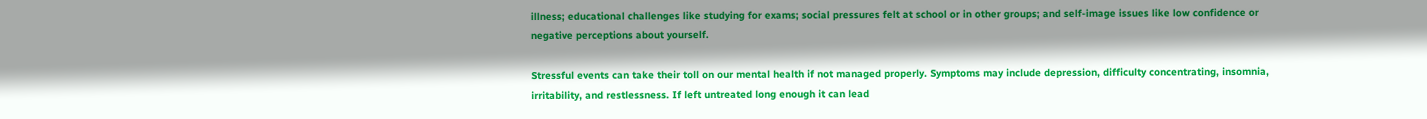illness; educational challenges like studying for exams; social pressures felt at school or in other groups; and self-image issues like low confidence or negative perceptions about yourself.

Stressful events can take their toll on our mental health if not managed properly. Symptoms may include depression, difficulty concentrating, insomnia, irritability, and restlessness. If left untreated long enough it can lead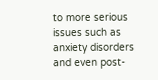to more serious issues such as anxiety disorders and even post-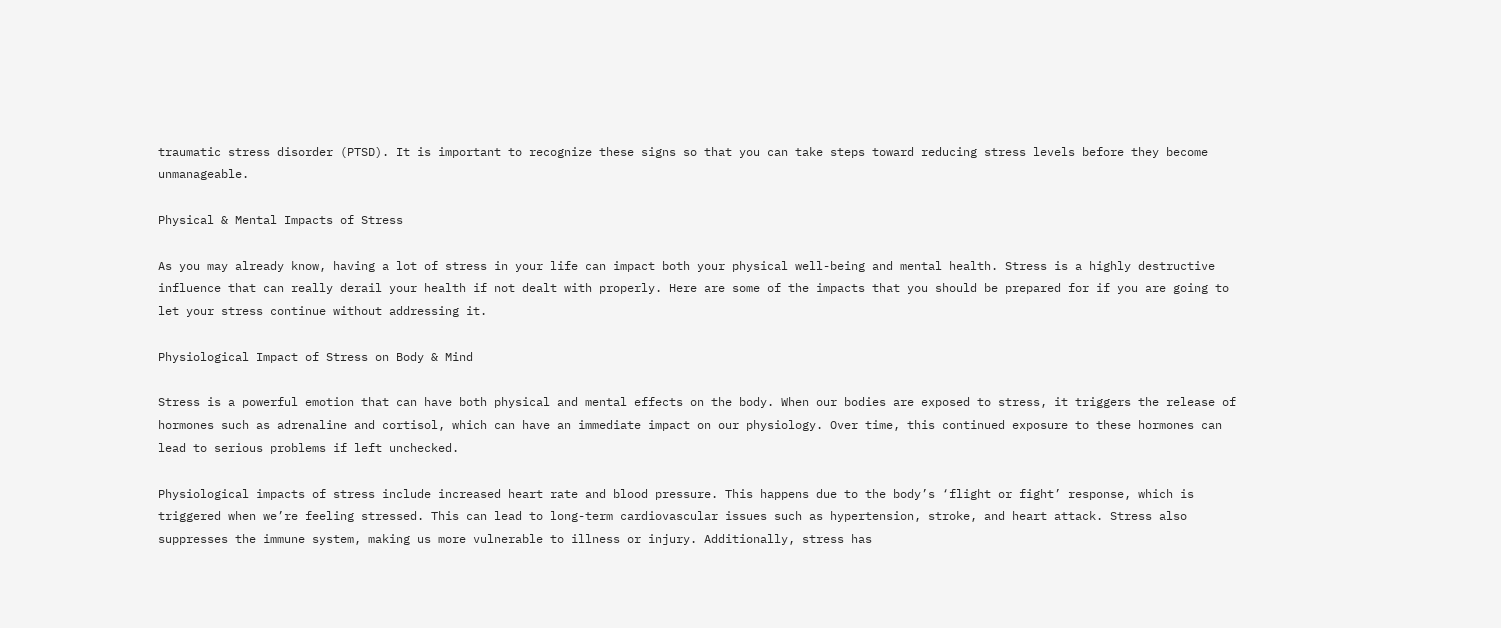traumatic stress disorder (PTSD). It is important to recognize these signs so that you can take steps toward reducing stress levels before they become unmanageable.

Physical & Mental Impacts of Stress

As you may already know, having a lot of stress in your life can impact both your physical well-being and mental health. Stress is a highly destructive influence that can really derail your health if not dealt with properly. Here are some of the impacts that you should be prepared for if you are going to let your stress continue without addressing it.

Physiological Impact of Stress on Body & Mind

Stress is a powerful emotion that can have both physical and mental effects on the body. When our bodies are exposed to stress, it triggers the release of hormones such as adrenaline and cortisol, which can have an immediate impact on our physiology. Over time, this continued exposure to these hormones can lead to serious problems if left unchecked.

Physiological impacts of stress include increased heart rate and blood pressure. This happens due to the body’s ‘flight or fight’ response, which is triggered when we’re feeling stressed. This can lead to long-term cardiovascular issues such as hypertension, stroke, and heart attack. Stress also suppresses the immune system, making us more vulnerable to illness or injury. Additionally, stress has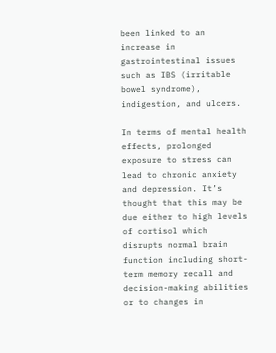been linked to an increase in gastrointestinal issues such as IBS (irritable bowel syndrome), indigestion, and ulcers.

In terms of mental health effects, prolonged exposure to stress can lead to chronic anxiety and depression. It’s thought that this may be due either to high levels of cortisol which disrupts normal brain function including short-term memory recall and decision-making abilities or to changes in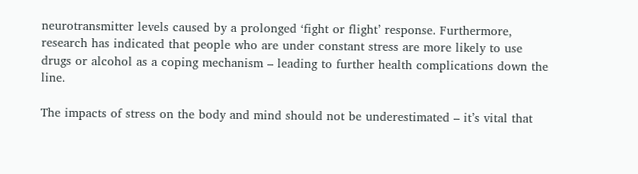neurotransmitter levels caused by a prolonged ‘fight or flight’ response. Furthermore, research has indicated that people who are under constant stress are more likely to use drugs or alcohol as a coping mechanism – leading to further health complications down the line.

The impacts of stress on the body and mind should not be underestimated – it’s vital that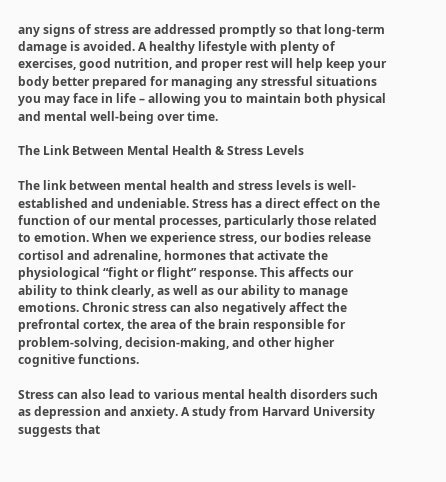any signs of stress are addressed promptly so that long-term damage is avoided. A healthy lifestyle with plenty of exercises, good nutrition, and proper rest will help keep your body better prepared for managing any stressful situations you may face in life – allowing you to maintain both physical and mental well-being over time.

The Link Between Mental Health & Stress Levels

The link between mental health and stress levels is well-established and undeniable. Stress has a direct effect on the function of our mental processes, particularly those related to emotion. When we experience stress, our bodies release cortisol and adrenaline, hormones that activate the physiological “fight or flight” response. This affects our ability to think clearly, as well as our ability to manage emotions. Chronic stress can also negatively affect the prefrontal cortex, the area of the brain responsible for problem-solving, decision-making, and other higher cognitive functions.

Stress can also lead to various mental health disorders such as depression and anxiety. A study from Harvard University suggests that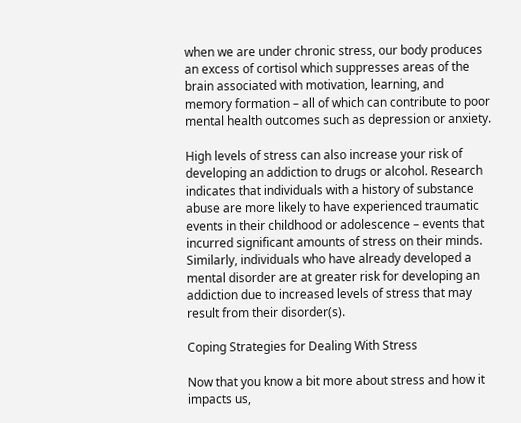when we are under chronic stress, our body produces an excess of cortisol which suppresses areas of the brain associated with motivation, learning, and memory formation – all of which can contribute to poor mental health outcomes such as depression or anxiety.

High levels of stress can also increase your risk of developing an addiction to drugs or alcohol. Research indicates that individuals with a history of substance abuse are more likely to have experienced traumatic events in their childhood or adolescence – events that incurred significant amounts of stress on their minds. Similarly, individuals who have already developed a mental disorder are at greater risk for developing an addiction due to increased levels of stress that may result from their disorder(s).

Coping Strategies for Dealing With Stress

Now that you know a bit more about stress and how it impacts us,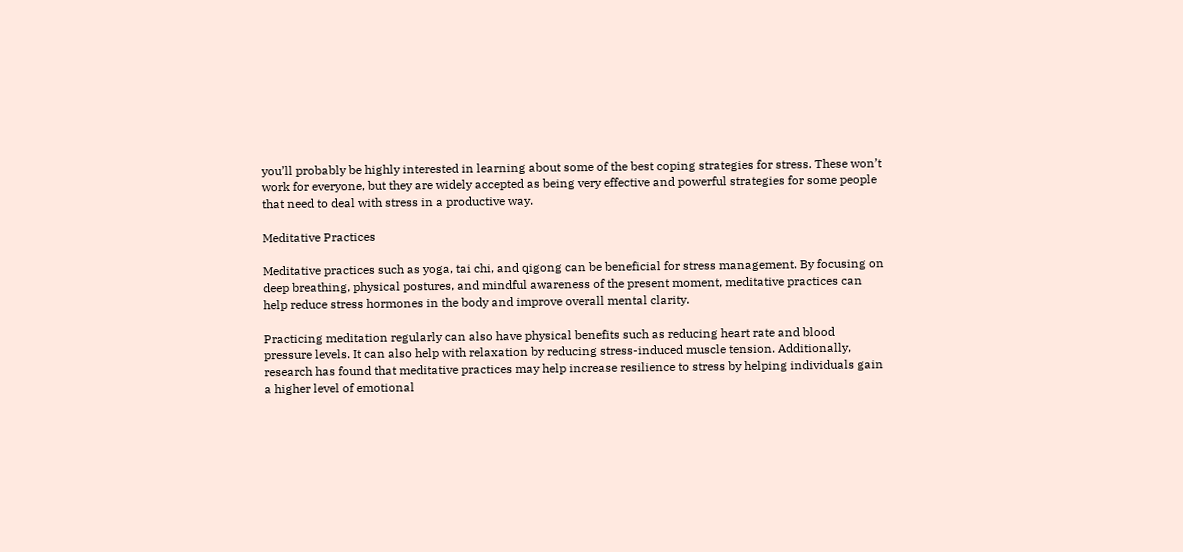you’ll probably be highly interested in learning about some of the best coping strategies for stress. These won’t work for everyone, but they are widely accepted as being very effective and powerful strategies for some people that need to deal with stress in a productive way.

Meditative Practices

Meditative practices such as yoga, tai chi, and qigong can be beneficial for stress management. By focusing on deep breathing, physical postures, and mindful awareness of the present moment, meditative practices can help reduce stress hormones in the body and improve overall mental clarity.

Practicing meditation regularly can also have physical benefits such as reducing heart rate and blood pressure levels. It can also help with relaxation by reducing stress-induced muscle tension. Additionally, research has found that meditative practices may help increase resilience to stress by helping individuals gain a higher level of emotional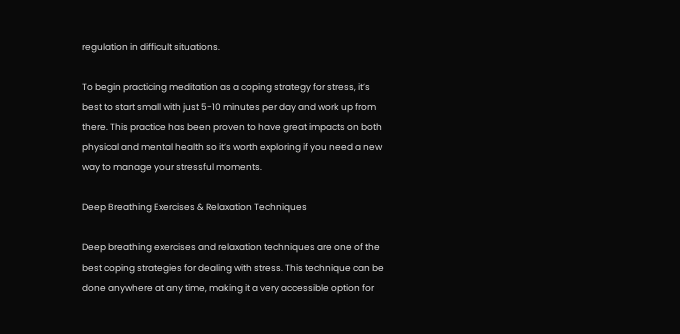regulation in difficult situations.

To begin practicing meditation as a coping strategy for stress, it’s best to start small with just 5-10 minutes per day and work up from there. This practice has been proven to have great impacts on both physical and mental health so it’s worth exploring if you need a new way to manage your stressful moments.

Deep Breathing Exercises & Relaxation Techniques

Deep breathing exercises and relaxation techniques are one of the best coping strategies for dealing with stress. This technique can be done anywhere at any time, making it a very accessible option for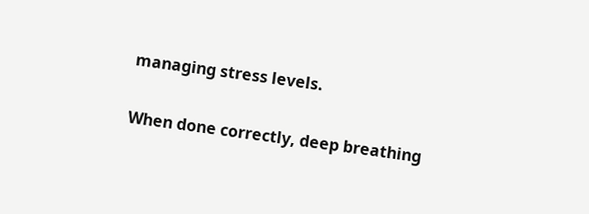managing stress levels.

When done correctly, deep breathing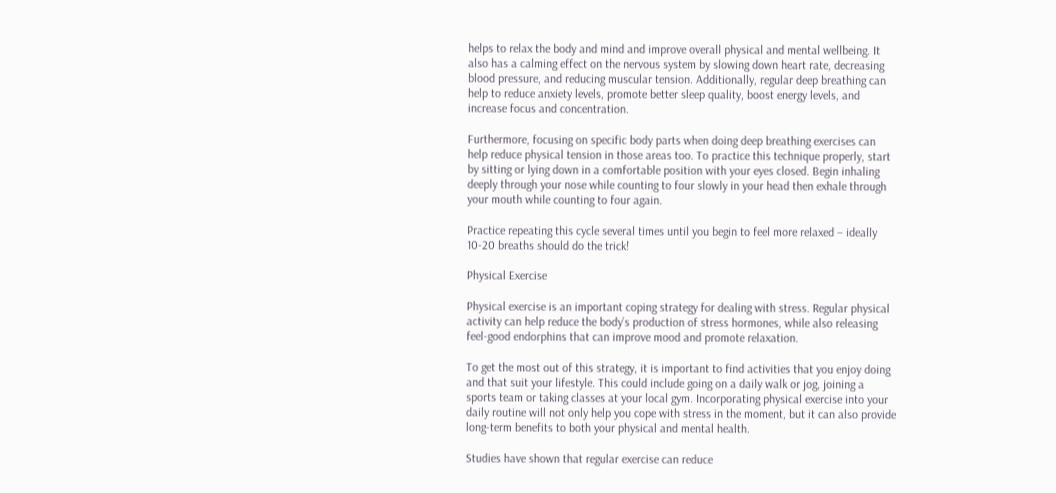helps to relax the body and mind and improve overall physical and mental wellbeing. It also has a calming effect on the nervous system by slowing down heart rate, decreasing blood pressure, and reducing muscular tension. Additionally, regular deep breathing can help to reduce anxiety levels, promote better sleep quality, boost energy levels, and increase focus and concentration.

Furthermore, focusing on specific body parts when doing deep breathing exercises can help reduce physical tension in those areas too. To practice this technique properly, start by sitting or lying down in a comfortable position with your eyes closed. Begin inhaling deeply through your nose while counting to four slowly in your head then exhale through your mouth while counting to four again.

Practice repeating this cycle several times until you begin to feel more relaxed – ideally 10-20 breaths should do the trick!

Physical Exercise

Physical exercise is an important coping strategy for dealing with stress. Regular physical activity can help reduce the body’s production of stress hormones, while also releasing feel-good endorphins that can improve mood and promote relaxation.

To get the most out of this strategy, it is important to find activities that you enjoy doing and that suit your lifestyle. This could include going on a daily walk or jog, joining a sports team or taking classes at your local gym. Incorporating physical exercise into your daily routine will not only help you cope with stress in the moment, but it can also provide long-term benefits to both your physical and mental health.

Studies have shown that regular exercise can reduce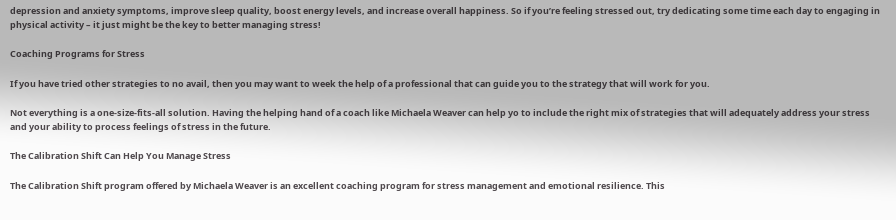depression and anxiety symptoms, improve sleep quality, boost energy levels, and increase overall happiness. So if you’re feeling stressed out, try dedicating some time each day to engaging in physical activity – it just might be the key to better managing stress!

Coaching Programs for Stress

If you have tried other strategies to no avail, then you may want to week the help of a professional that can guide you to the strategy that will work for you.

Not everything is a one-size-fits-all solution. Having the helping hand of a coach like Michaela Weaver can help yo to include the right mix of strategies that will adequately address your stress and your ability to process feelings of stress in the future.

The Calibration Shift Can Help You Manage Stress

The Calibration Shift program offered by Michaela Weaver is an excellent coaching program for stress management and emotional resilience. This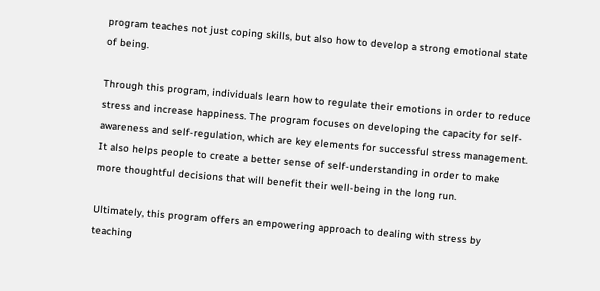program teaches not just coping skills, but also how to develop a strong emotional state of being.

Through this program, individuals learn how to regulate their emotions in order to reduce stress and increase happiness. The program focuses on developing the capacity for self-awareness and self-regulation, which are key elements for successful stress management. It also helps people to create a better sense of self-understanding in order to make more thoughtful decisions that will benefit their well-being in the long run.

Ultimately, this program offers an empowering approach to dealing with stress by teaching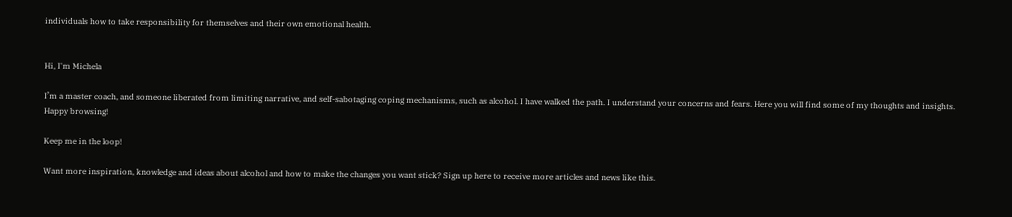individuals how to take responsibility for themselves and their own emotional health.


Hi, I'm Michela

I’m a master coach, and someone liberated from limiting narrative, and self-sabotaging coping mechanisms, such as alcohol. I have walked the path. I understand your concerns and fears. Here you will find some of my thoughts and insights. Happy browsing!

Keep me in the loop!

Want more inspiration, knowledge and ideas about alcohol and how to make the changes you want stick? Sign up here to receive more articles and news like this.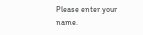Please enter your name.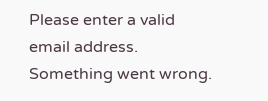Please enter a valid email address.
Something went wrong.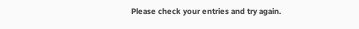Please check your entries and try again.